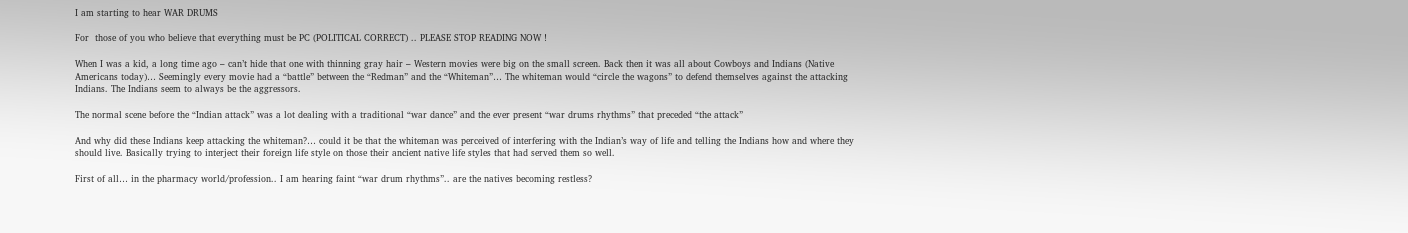I am starting to hear WAR DRUMS

For  those of you who believe that everything must be PC (POLITICAL CORRECT) .. PLEASE STOP READING NOW !

When I was a kid, a long time ago – can’t hide that one with thinning gray hair – Western movies were big on the small screen. Back then it was all about Cowboys and Indians (Native Americans today)… Seemingly every movie had a “battle” between the “Redman” and the “Whiteman”… The whiteman would “circle the wagons” to defend themselves against the attacking Indians. The Indians seem to always be the aggressors.

The normal scene before the “Indian attack” was a lot dealing with a traditional “war dance” and the ever present “war drums rhythms” that preceded “the attack”

And why did these Indians keep attacking the whiteman?… could it be that the whiteman was perceived of interfering with the Indian’s way of life and telling the Indians how and where they should live. Basically trying to interject their foreign life style on those their ancient native life styles that had served them so well.

First of all… in the pharmacy world/profession.. I am hearing faint “war drum rhythms”.. are the natives becoming restless?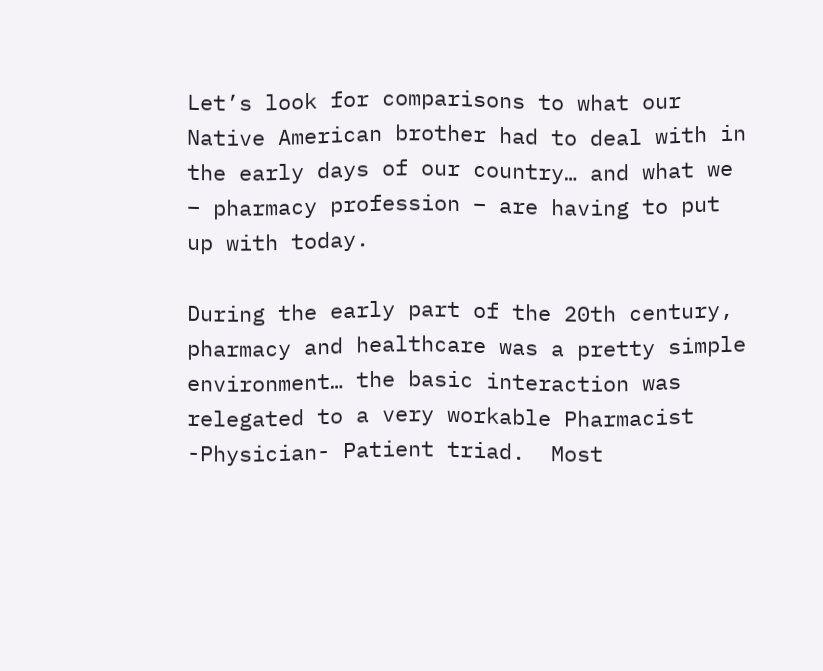Let’s look for comparisons to what our Native American brother had to deal with in the early days of our country… and what we – pharmacy profession – are having to put up with today.

During the early part of the 20th century, pharmacy and healthcare was a pretty simple environment… the basic interaction was relegated to a very workable Pharmacist -Physician- Patient triad.  Most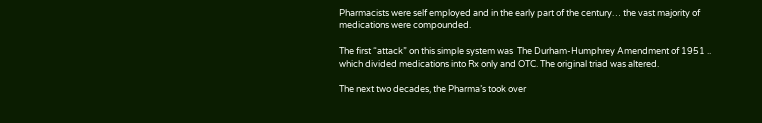Pharmacists were self employed and in the early part of the century… the vast majority of medications were compounded.

The first “attack” on this simple system was  The Durham-Humphrey Amendment of 1951 .. which divided medications into Rx only and OTC. The original triad was altered.

The next two decades, the Pharma’s took over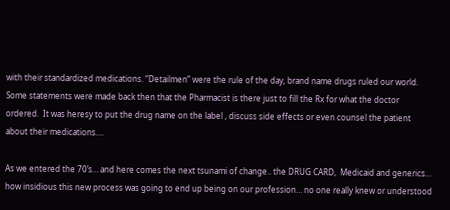with their standardized medications. “Detailmen” were the rule of the day, brand name drugs ruled our world.  Some statements were made back then that the Pharmacist is there just to fill the Rx for what the doctor ordered.  It was heresy to put the drug name on the label , discuss side effects or even counsel the patient about their medications….

As we entered the 70’s… and here comes the next tsunami of change.. the DRUG CARD,  Medicaid and generics… how insidious this new process was going to end up being on our profession… no one really knew or understood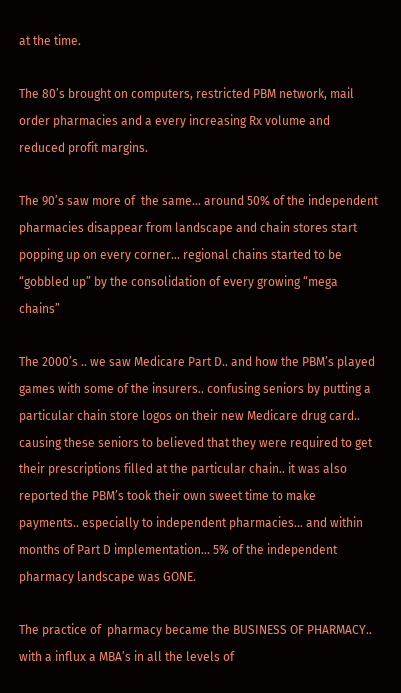at the time.

The 80’s brought on computers, restricted PBM network, mail order pharmacies and a every increasing Rx volume and reduced profit margins.

The 90’s saw more of  the same… around 50% of the independent pharmacies disappear from landscape and chain stores start popping up on every corner… regional chains started to be “gobbled up” by the consolidation of every growing “mega chains”

The 2000’s .. we saw Medicare Part D.. and how the PBM’s played games with some of the insurers.. confusing seniors by putting a particular chain store logos on their new Medicare drug card.. causing these seniors to believed that they were required to get their prescriptions filled at the particular chain.. it was also reported the PBM’s took their own sweet time to make payments.. especially to independent pharmacies… and within months of Part D implementation… 5% of the independent pharmacy landscape was GONE.

The practice of  pharmacy became the BUSINESS OF PHARMACY.. with a influx a MBA’s in all the levels of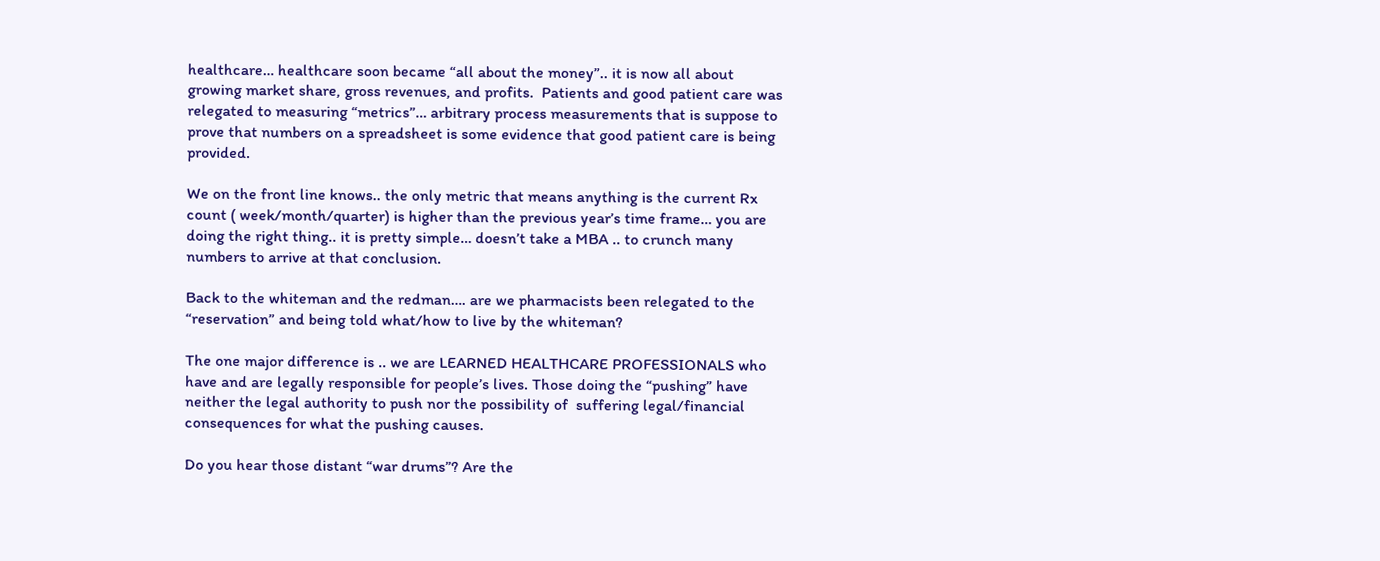healthcare… healthcare soon became “all about the money”.. it is now all about growing market share, gross revenues, and profits.  Patients and good patient care was relegated to measuring “metrics”… arbitrary process measurements that is suppose to prove that numbers on a spreadsheet is some evidence that good patient care is being provided.

We on the front line knows.. the only metric that means anything is the current Rx count ( week/month/quarter) is higher than the previous year’s time frame… you are doing the right thing.. it is pretty simple… doesn’t take a MBA .. to crunch many numbers to arrive at that conclusion.

Back to the whiteman and the redman…. are we pharmacists been relegated to the “reservation” and being told what/how to live by the whiteman?

The one major difference is .. we are LEARNED HEALTHCARE PROFESSIONALS who have and are legally responsible for people’s lives. Those doing the “pushing” have neither the legal authority to push nor the possibility of  suffering legal/financial consequences for what the pushing causes.

Do you hear those distant “war drums”? Are the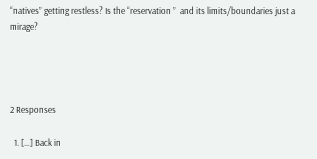“natives” getting restless? Is the “reservation ”  and its limits/boundaries just a mirage?




2 Responses

  1. […] Back in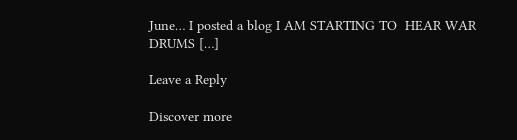June… I posted a blog I AM STARTING TO  HEAR WAR DRUMS […]

Leave a Reply

Discover more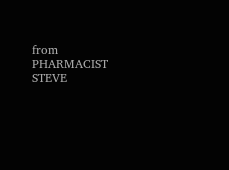from PHARMACIST STEVE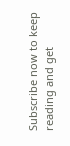Subscribe now to keep reading and get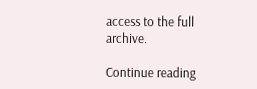access to the full archive.

Continue reading